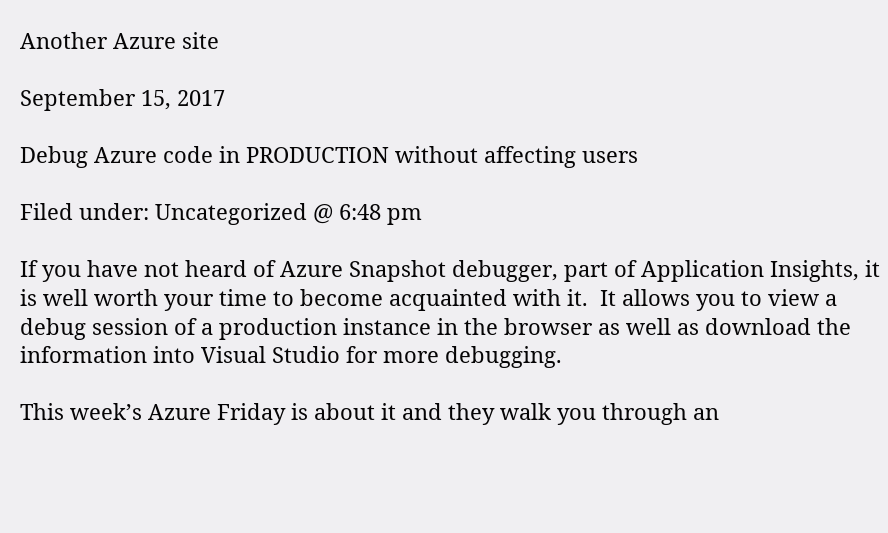Another Azure site

September 15, 2017

Debug Azure code in PRODUCTION without affecting users

Filed under: Uncategorized @ 6:48 pm

If you have not heard of Azure Snapshot debugger, part of Application Insights, it is well worth your time to become acquainted with it.  It allows you to view a debug session of a production instance in the browser as well as download the information into Visual Studio for more debugging.

This week’s Azure Friday is about it and they walk you through an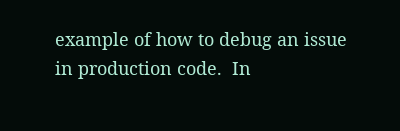example of how to debug an issue in production code.  In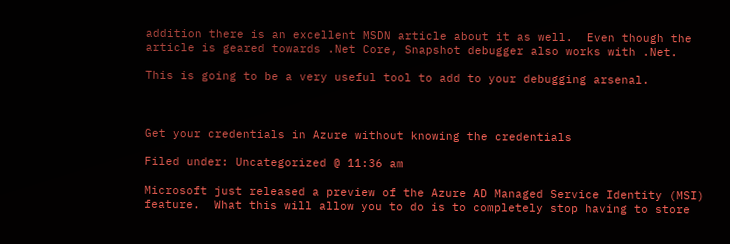addition there is an excellent MSDN article about it as well.  Even though the article is geared towards .Net Core, Snapshot debugger also works with .Net.

This is going to be a very useful tool to add to your debugging arsenal.



Get your credentials in Azure without knowing the credentials

Filed under: Uncategorized @ 11:36 am

Microsoft just released a preview of the Azure AD Managed Service Identity (MSI) feature.  What this will allow you to do is to completely stop having to store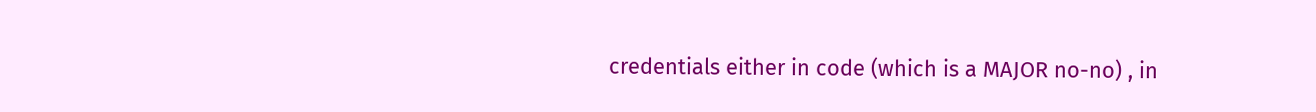credentials either in code (which is a MAJOR no-no) , in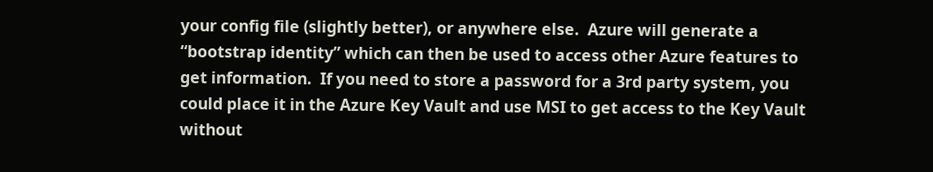your config file (slightly better), or anywhere else.  Azure will generate a “bootstrap identity” which can then be used to access other Azure features to get information.  If you need to store a password for a 3rd party system, you could place it in the Azure Key Vault and use MSI to get access to the Key Vault without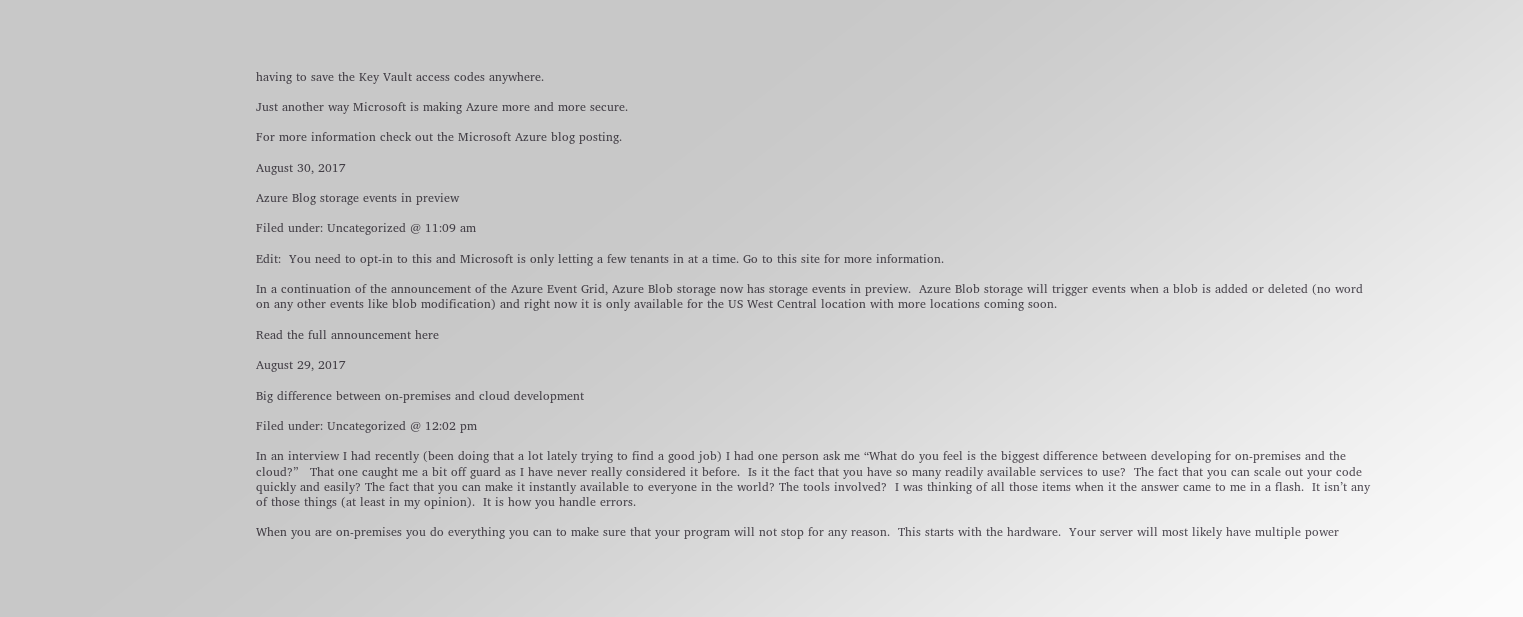having to save the Key Vault access codes anywhere.

Just another way Microsoft is making Azure more and more secure.

For more information check out the Microsoft Azure blog posting.

August 30, 2017

Azure Blog storage events in preview

Filed under: Uncategorized @ 11:09 am

Edit:  You need to opt-in to this and Microsoft is only letting a few tenants in at a time. Go to this site for more information.

In a continuation of the announcement of the Azure Event Grid, Azure Blob storage now has storage events in preview.  Azure Blob storage will trigger events when a blob is added or deleted (no word on any other events like blob modification) and right now it is only available for the US West Central location with more locations coming soon.

Read the full announcement here

August 29, 2017

Big difference between on-premises and cloud development

Filed under: Uncategorized @ 12:02 pm

In an interview I had recently (been doing that a lot lately trying to find a good job) I had one person ask me “What do you feel is the biggest difference between developing for on-premises and the cloud?”   That one caught me a bit off guard as I have never really considered it before.  Is it the fact that you have so many readily available services to use?  The fact that you can scale out your code quickly and easily? The fact that you can make it instantly available to everyone in the world? The tools involved?  I was thinking of all those items when it the answer came to me in a flash.  It isn’t any of those things (at least in my opinion).  It is how you handle errors.

When you are on-premises you do everything you can to make sure that your program will not stop for any reason.  This starts with the hardware.  Your server will most likely have multiple power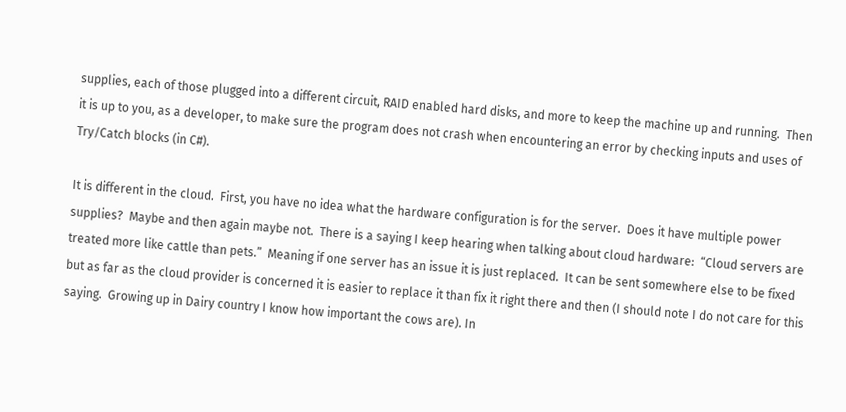supplies, each of those plugged into a different circuit, RAID enabled hard disks, and more to keep the machine up and running.  Then it is up to you, as a developer, to make sure the program does not crash when encountering an error by checking inputs and uses of Try/Catch blocks (in C#).

It is different in the cloud.  First, you have no idea what the hardware configuration is for the server.  Does it have multiple power supplies?  Maybe and then again maybe not.  There is a saying I keep hearing when talking about cloud hardware:  “Cloud servers are treated more like cattle than pets.”  Meaning if one server has an issue it is just replaced.  It can be sent somewhere else to be fixed but as far as the cloud provider is concerned it is easier to replace it than fix it right there and then (I should note I do not care for this saying.  Growing up in Dairy country I know how important the cows are). In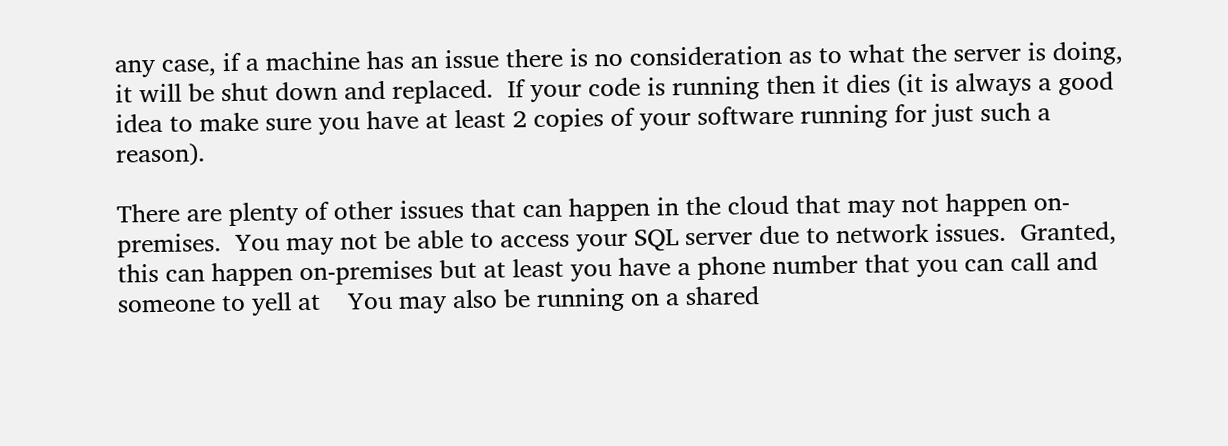any case, if a machine has an issue there is no consideration as to what the server is doing, it will be shut down and replaced.  If your code is running then it dies (it is always a good idea to make sure you have at least 2 copies of your software running for just such a reason).

There are plenty of other issues that can happen in the cloud that may not happen on-premises.  You may not be able to access your SQL server due to network issues.  Granted, this can happen on-premises but at least you have a phone number that you can call and someone to yell at    You may also be running on a shared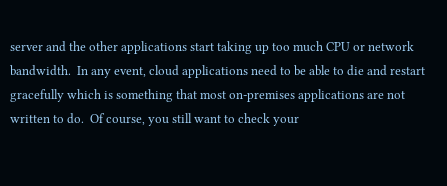server and the other applications start taking up too much CPU or network bandwidth.  In any event, cloud applications need to be able to die and restart gracefully which is something that most on-premises applications are not written to do.  Of course, you still want to check your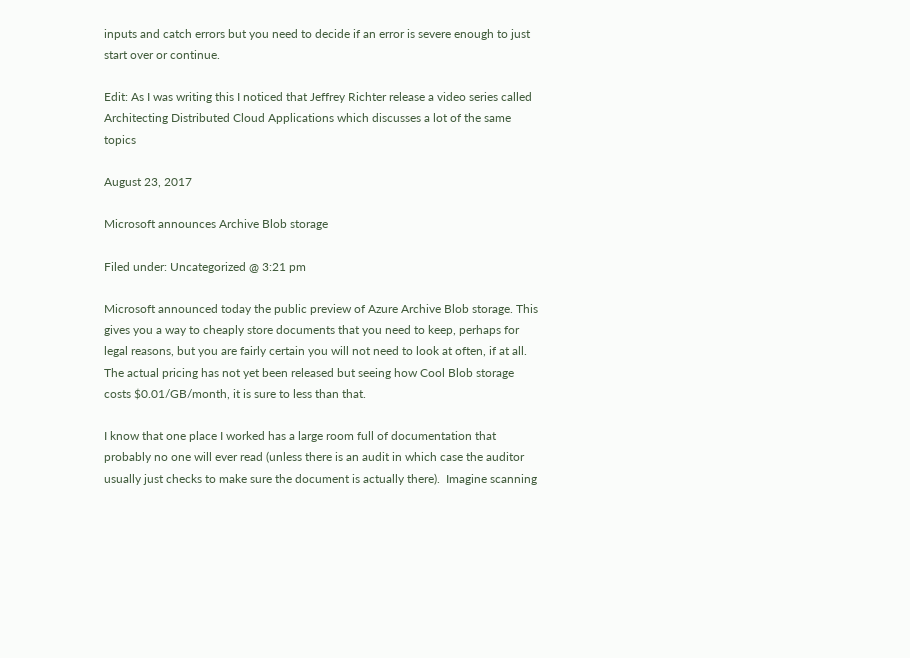inputs and catch errors but you need to decide if an error is severe enough to just start over or continue.

Edit: As I was writing this I noticed that Jeffrey Richter release a video series called Architecting Distributed Cloud Applications which discusses a lot of the same topics

August 23, 2017

Microsoft announces Archive Blob storage

Filed under: Uncategorized @ 3:21 pm

Microsoft announced today the public preview of Azure Archive Blob storage. This gives you a way to cheaply store documents that you need to keep, perhaps for legal reasons, but you are fairly certain you will not need to look at often, if at all. The actual pricing has not yet been released but seeing how Cool Blob storage costs $0.01/GB/month, it is sure to less than that.

I know that one place I worked has a large room full of documentation that probably no one will ever read (unless there is an audit in which case the auditor usually just checks to make sure the document is actually there).  Imagine scanning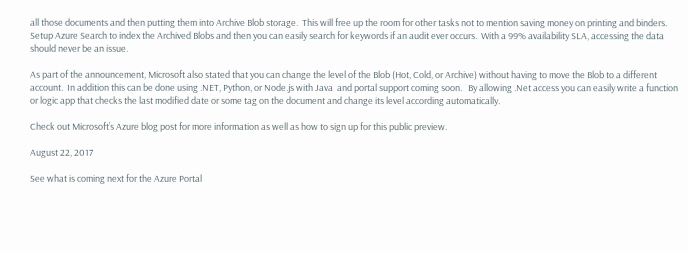all those documents and then putting them into Archive Blob storage.  This will free up the room for other tasks not to mention saving money on printing and binders.  Setup Azure Search to index the Archived Blobs and then you can easily search for keywords if an audit ever occurs.  With a 99% availability SLA, accessing the data should never be an issue.

As part of the announcement, Microsoft also stated that you can change the level of the Blob (Hot, Cold, or Archive) without having to move the Blob to a different account.  In addition this can be done using .NET, Python, or Node.js with Java  and portal support coming soon.   By allowing .Net access you can easily write a function or logic app that checks the last modified date or some tag on the document and change its level according automatically.

Check out Microsoft’s Azure blog post for more information as well as how to sign up for this public preview.

August 22, 2017

See what is coming next for the Azure Portal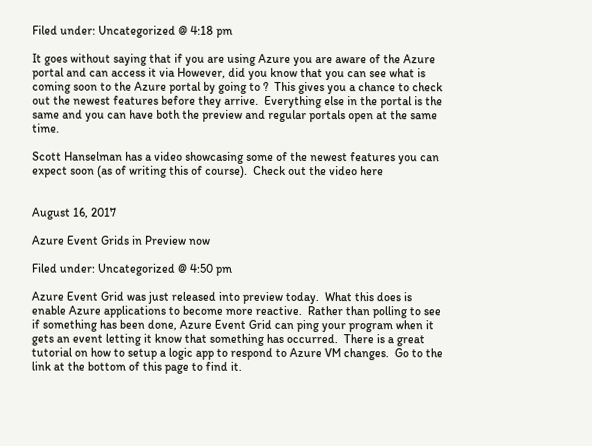Filed under: Uncategorized @ 4:18 pm

It goes without saying that if you are using Azure you are aware of the Azure portal and can access it via However, did you know that you can see what is coming soon to the Azure portal by going to ?  This gives you a chance to check out the newest features before they arrive.  Everything else in the portal is the same and you can have both the preview and regular portals open at the same time.

Scott Hanselman has a video showcasing some of the newest features you can expect soon (as of writing this of course).  Check out the video here


August 16, 2017

Azure Event Grids in Preview now

Filed under: Uncategorized @ 4:50 pm

Azure Event Grid was just released into preview today.  What this does is enable Azure applications to become more reactive.  Rather than polling to see if something has been done, Azure Event Grid can ping your program when it gets an event letting it know that something has occurred.  There is a great tutorial on how to setup a logic app to respond to Azure VM changes.  Go to the link at the bottom of this page to find it.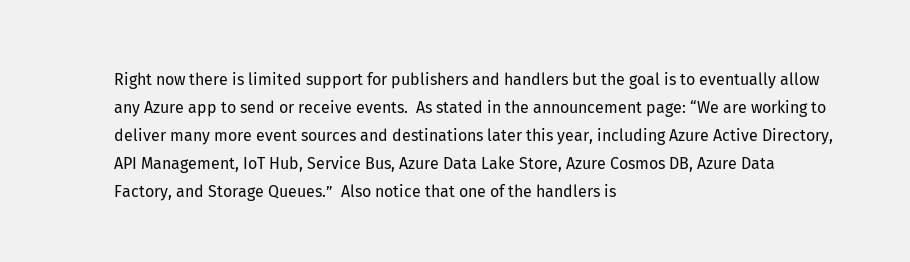Right now there is limited support for publishers and handlers but the goal is to eventually allow any Azure app to send or receive events.  As stated in the announcement page: “We are working to deliver many more event sources and destinations later this year, including Azure Active Directory, API Management, IoT Hub, Service Bus, Azure Data Lake Store, Azure Cosmos DB, Azure Data Factory, and Storage Queues.”  Also notice that one of the handlers is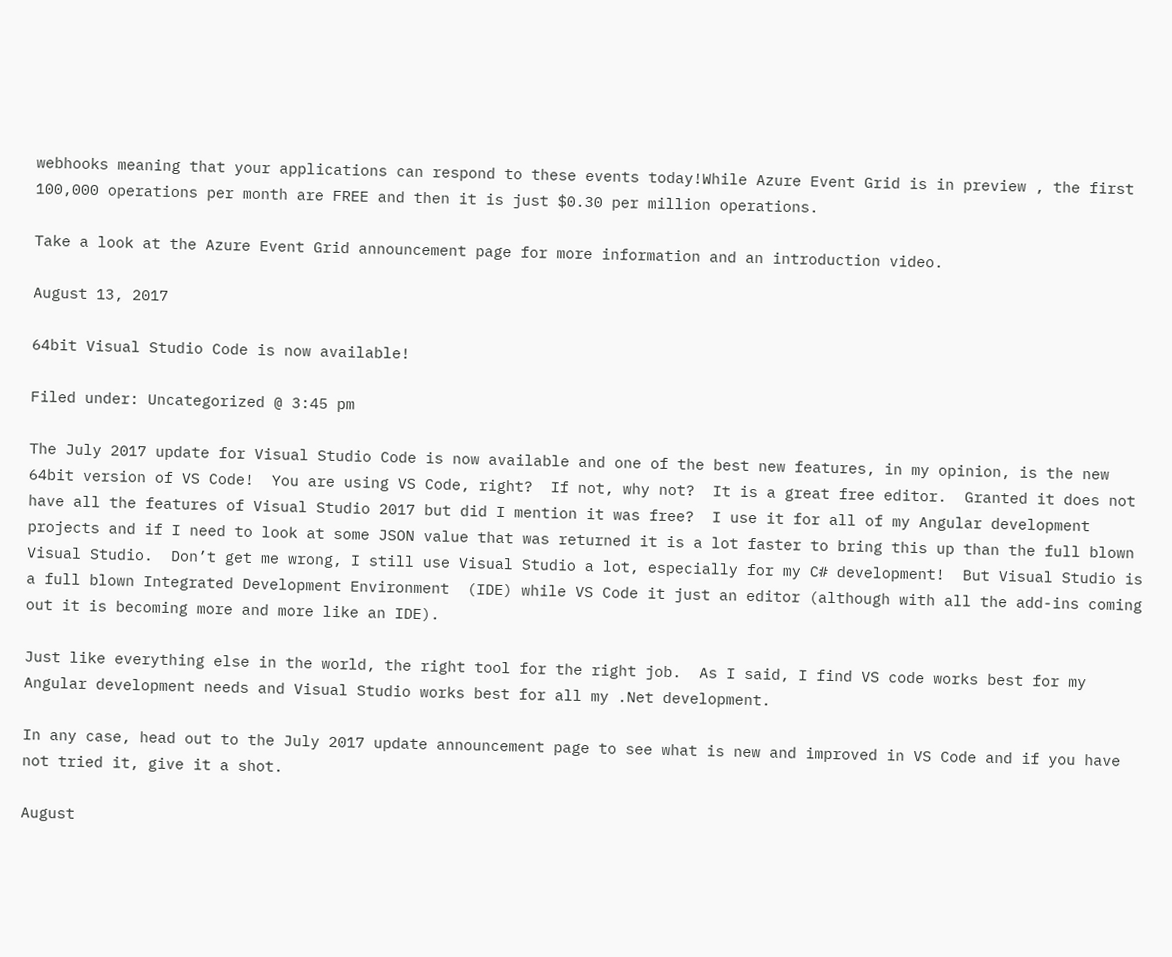webhooks meaning that your applications can respond to these events today!While Azure Event Grid is in preview , the first 100,000 operations per month are FREE and then it is just $0.30 per million operations.

Take a look at the Azure Event Grid announcement page for more information and an introduction video.

August 13, 2017

64bit Visual Studio Code is now available!

Filed under: Uncategorized @ 3:45 pm

The July 2017 update for Visual Studio Code is now available and one of the best new features, in my opinion, is the new 64bit version of VS Code!  You are using VS Code, right?  If not, why not?  It is a great free editor.  Granted it does not have all the features of Visual Studio 2017 but did I mention it was free?  I use it for all of my Angular development projects and if I need to look at some JSON value that was returned it is a lot faster to bring this up than the full blown Visual Studio.  Don’t get me wrong, I still use Visual Studio a lot, especially for my C# development!  But Visual Studio is a full blown Integrated Development Environment  (IDE) while VS Code it just an editor (although with all the add-ins coming out it is becoming more and more like an IDE).

Just like everything else in the world, the right tool for the right job.  As I said, I find VS code works best for my Angular development needs and Visual Studio works best for all my .Net development.

In any case, head out to the July 2017 update announcement page to see what is new and improved in VS Code and if you have not tried it, give it a shot.

August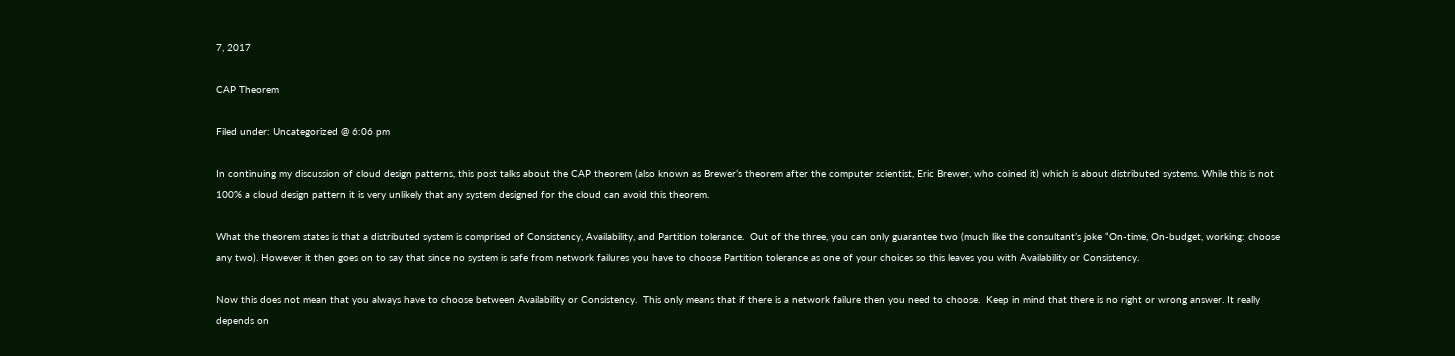7, 2017

CAP Theorem

Filed under: Uncategorized @ 6:06 pm

In continuing my discussion of cloud design patterns, this post talks about the CAP theorem (also known as Brewer’s theorem after the computer scientist, Eric Brewer, who coined it) which is about distributed systems. While this is not 100% a cloud design pattern it is very unlikely that any system designed for the cloud can avoid this theorem.

What the theorem states is that a distributed system is comprised of Consistency, Availability, and Partition tolerance.  Out of the three, you can only guarantee two (much like the consultant’s joke “On-time, On-budget, working: choose any two). However it then goes on to say that since no system is safe from network failures you have to choose Partition tolerance as one of your choices so this leaves you with Availability or Consistency.

Now this does not mean that you always have to choose between Availability or Consistency.  This only means that if there is a network failure then you need to choose.  Keep in mind that there is no right or wrong answer. It really depends on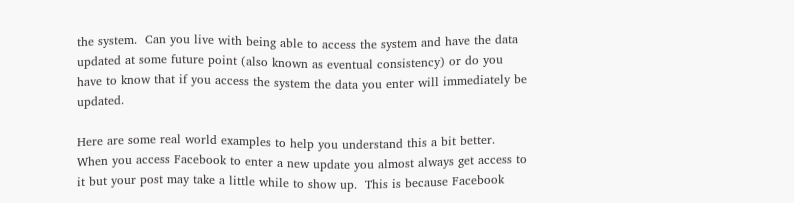the system.  Can you live with being able to access the system and have the data updated at some future point (also known as eventual consistency) or do you have to know that if you access the system the data you enter will immediately be updated.

Here are some real world examples to help you understand this a bit better.  When you access Facebook to enter a new update you almost always get access to it but your post may take a little while to show up.  This is because Facebook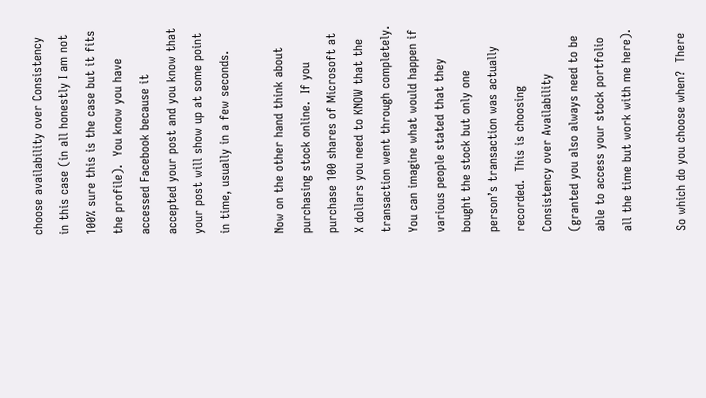choose availability over Consistency in this case (in all honestly I am not 100% sure this is the case but it fits the profile).  You know you have accessed Facebook because it accepted your post and you know that your post will show up at some point in time, usually in a few seconds.

Now on the other hand think about purchasing stock online.  If you purchase 100 shares of Microsoft at X dollars you need to KNOW that the transaction went through completely.  You can imagine what would happen if various people stated that they bought the stock but only one person’s transaction was actually recorded.  This is choosing Consistency over Availability (granted you also always need to be able to access your stock portfolio all the time but work with me here).

So which do you choose when?  There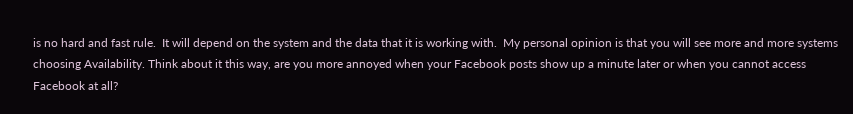is no hard and fast rule.  It will depend on the system and the data that it is working with.  My personal opinion is that you will see more and more systems choosing Availability. Think about it this way, are you more annoyed when your Facebook posts show up a minute later or when you cannot access Facebook at all?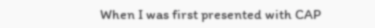When I was first presented with CAP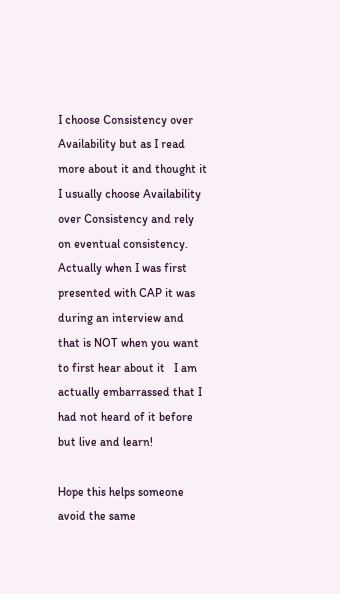I choose Consistency over Availability but as I read more about it and thought it I usually choose Availability over Consistency and rely on eventual consistency.  Actually when I was first presented with CAP it was during an interview and that is NOT when you want to first hear about it   I am actually embarrassed that I had not heard of it before but live and learn!

Hope this helps someone avoid the same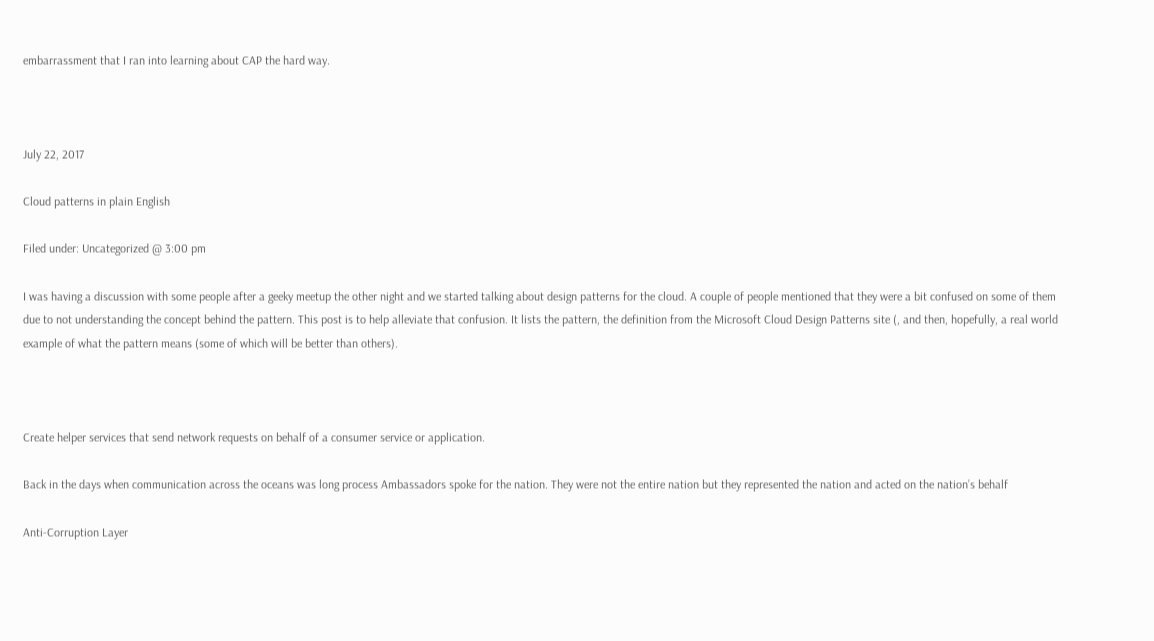embarrassment that I ran into learning about CAP the hard way.



July 22, 2017

Cloud patterns in plain English

Filed under: Uncategorized @ 3:00 pm

I was having a discussion with some people after a geeky meetup the other night and we started talking about design patterns for the cloud. A couple of people mentioned that they were a bit confused on some of them due to not understanding the concept behind the pattern. This post is to help alleviate that confusion. It lists the pattern, the definition from the Microsoft Cloud Design Patterns site (, and then, hopefully, a real world example of what the pattern means (some of which will be better than others).



Create helper services that send network requests on behalf of a consumer service or application.

Back in the days when communication across the oceans was long process Ambassadors spoke for the nation. They were not the entire nation but they represented the nation and acted on the nation’s behalf

Anti-Corruption Layer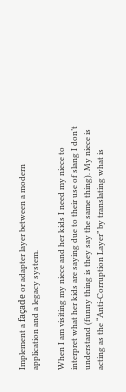Implement a façade or adapter layer between a modern application and a legacy system.

When I am visiting my niece and her kids I need my niece to interpret what her kids are saying due to their use of slang I don’t understand (funny thing is they say the same thing). My niece is acting as the “Anti-Corruption Layer” by translating what is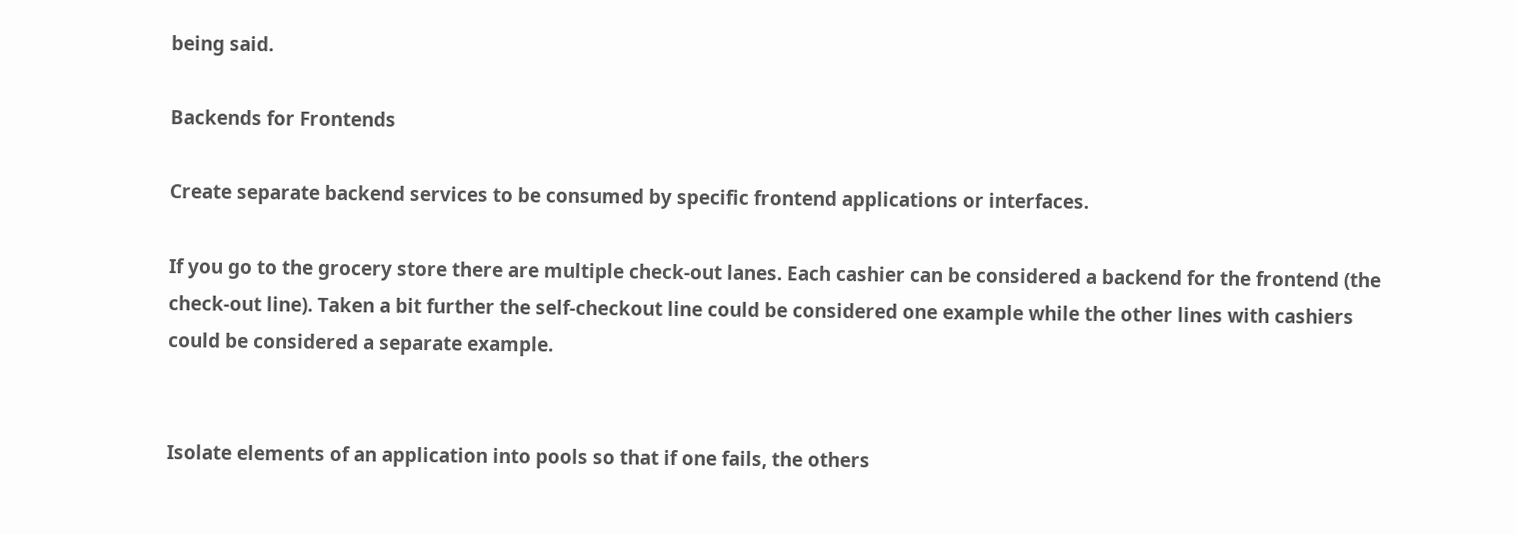being said.

Backends for Frontends

Create separate backend services to be consumed by specific frontend applications or interfaces.

If you go to the grocery store there are multiple check-out lanes. Each cashier can be considered a backend for the frontend (the check-out line). Taken a bit further the self-checkout line could be considered one example while the other lines with cashiers could be considered a separate example.


Isolate elements of an application into pools so that if one fails, the others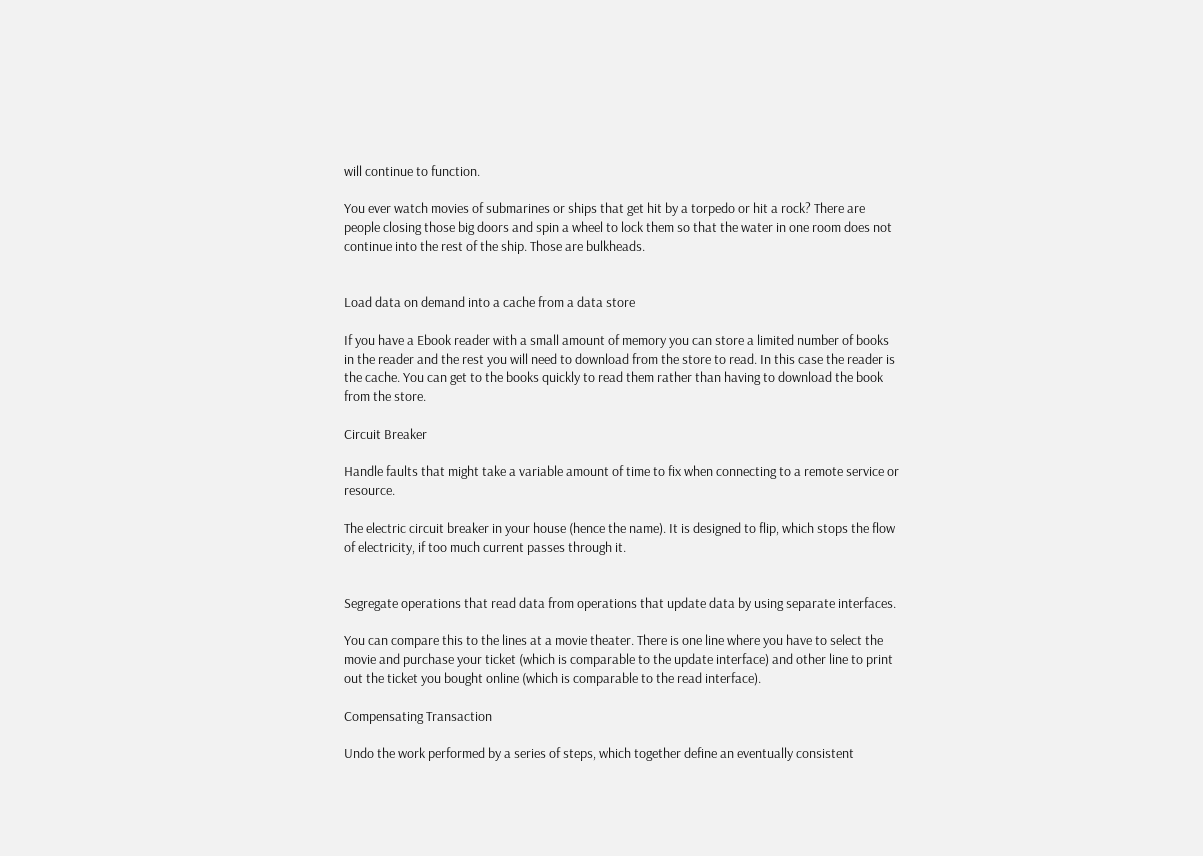will continue to function.

You ever watch movies of submarines or ships that get hit by a torpedo or hit a rock? There are people closing those big doors and spin a wheel to lock them so that the water in one room does not continue into the rest of the ship. Those are bulkheads.


Load data on demand into a cache from a data store

If you have a Ebook reader with a small amount of memory you can store a limited number of books in the reader and the rest you will need to download from the store to read. In this case the reader is the cache. You can get to the books quickly to read them rather than having to download the book from the store.

Circuit Breaker

Handle faults that might take a variable amount of time to fix when connecting to a remote service or resource.

The electric circuit breaker in your house (hence the name). It is designed to flip, which stops the flow of electricity, if too much current passes through it.


Segregate operations that read data from operations that update data by using separate interfaces.

You can compare this to the lines at a movie theater. There is one line where you have to select the movie and purchase your ticket (which is comparable to the update interface) and other line to print out the ticket you bought online (which is comparable to the read interface).

Compensating Transaction

Undo the work performed by a series of steps, which together define an eventually consistent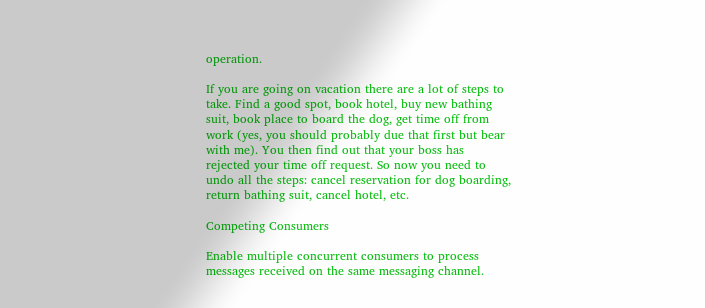operation.

If you are going on vacation there are a lot of steps to take. Find a good spot, book hotel, buy new bathing suit, book place to board the dog, get time off from work (yes, you should probably due that first but bear with me). You then find out that your boss has rejected your time off request. So now you need to undo all the steps: cancel reservation for dog boarding, return bathing suit, cancel hotel, etc.

Competing Consumers

Enable multiple concurrent consumers to process messages received on the same messaging channel.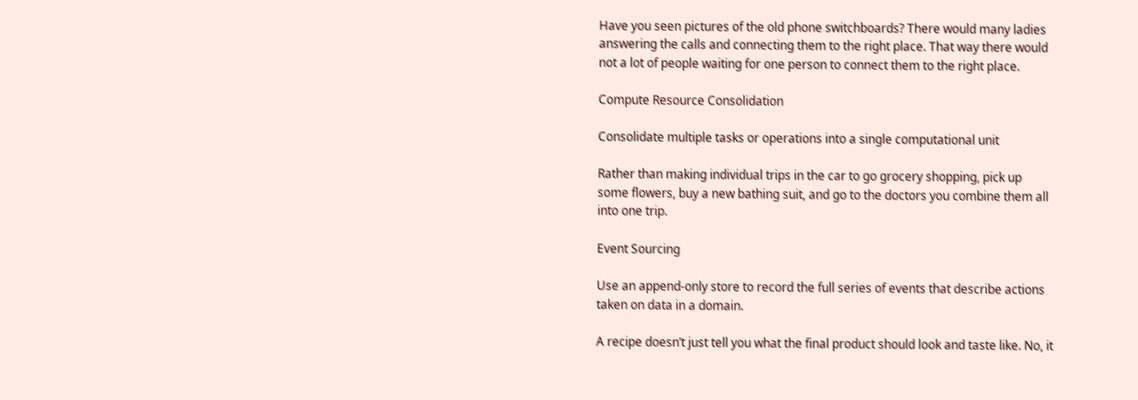Have you seen pictures of the old phone switchboards? There would many ladies answering the calls and connecting them to the right place. That way there would not a lot of people waiting for one person to connect them to the right place.

Compute Resource Consolidation

Consolidate multiple tasks or operations into a single computational unit

Rather than making individual trips in the car to go grocery shopping, pick up some flowers, buy a new bathing suit, and go to the doctors you combine them all into one trip.

Event Sourcing

Use an append-only store to record the full series of events that describe actions taken on data in a domain.

A recipe doesn’t just tell you what the final product should look and taste like. No, it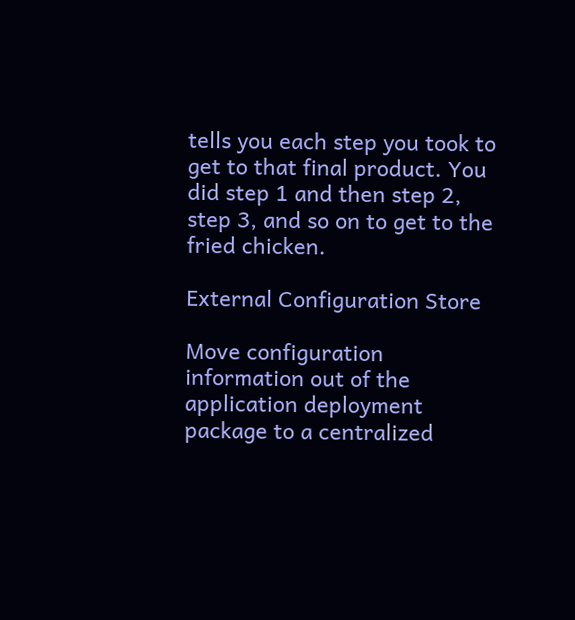tells you each step you took to get to that final product. You did step 1 and then step 2, step 3, and so on to get to the fried chicken.

External Configuration Store

Move configuration information out of the application deployment package to a centralized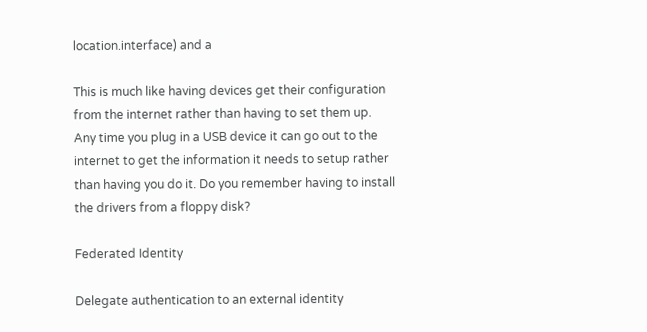location.interface) and a

This is much like having devices get their configuration from the internet rather than having to set them up. Any time you plug in a USB device it can go out to the internet to get the information it needs to setup rather than having you do it. Do you remember having to install the drivers from a floppy disk?

Federated Identity

Delegate authentication to an external identity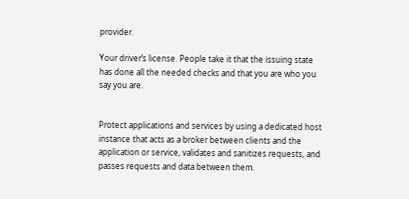provider.

Your driver’s license. People take it that the issuing state has done all the needed checks and that you are who you say you are.


Protect applications and services by using a dedicated host instance that acts as a broker between clients and the application or service, validates and sanitizes requests, and passes requests and data between them.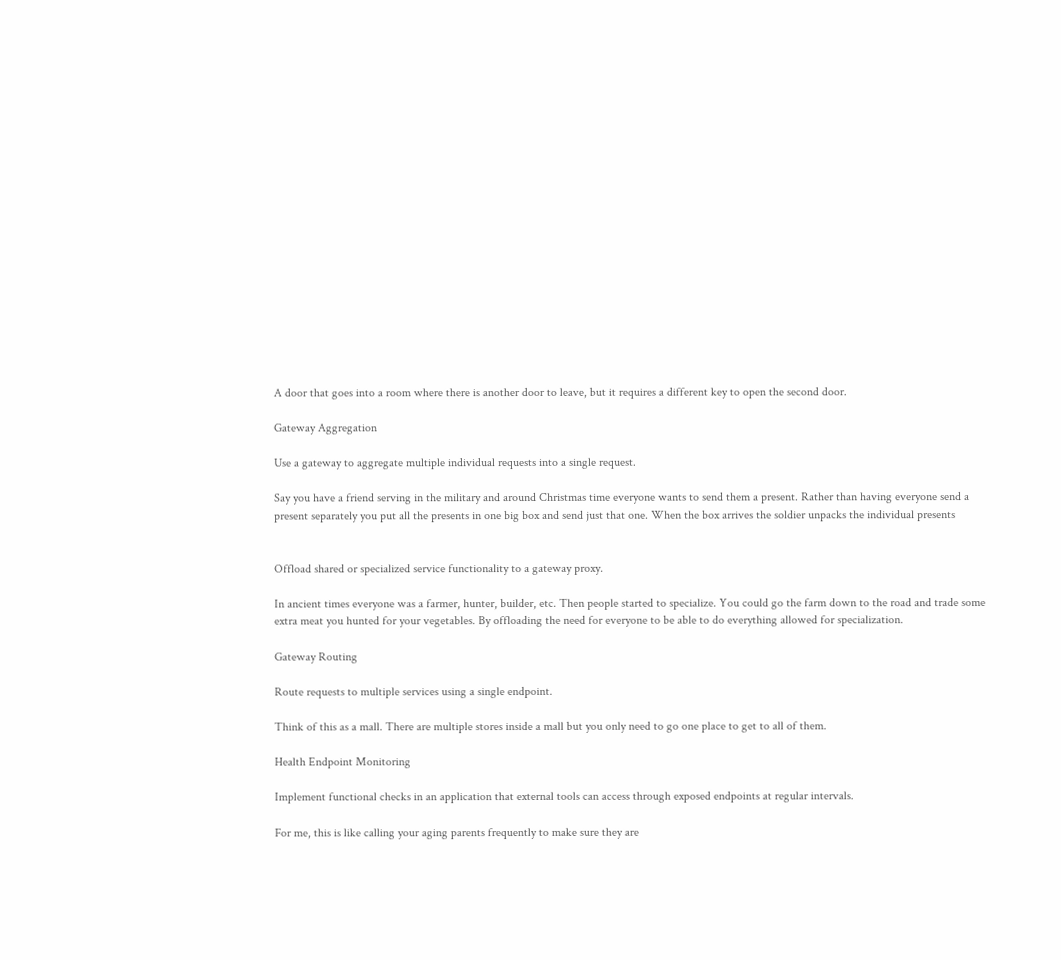A door that goes into a room where there is another door to leave, but it requires a different key to open the second door.

Gateway Aggregation

Use a gateway to aggregate multiple individual requests into a single request.

Say you have a friend serving in the military and around Christmas time everyone wants to send them a present. Rather than having everyone send a present separately you put all the presents in one big box and send just that one. When the box arrives the soldier unpacks the individual presents


Offload shared or specialized service functionality to a gateway proxy.

In ancient times everyone was a farmer, hunter, builder, etc. Then people started to specialize. You could go the farm down to the road and trade some extra meat you hunted for your vegetables. By offloading the need for everyone to be able to do everything allowed for specialization.

Gateway Routing

Route requests to multiple services using a single endpoint.

Think of this as a mall. There are multiple stores inside a mall but you only need to go one place to get to all of them.

Health Endpoint Monitoring

Implement functional checks in an application that external tools can access through exposed endpoints at regular intervals.

For me, this is like calling your aging parents frequently to make sure they are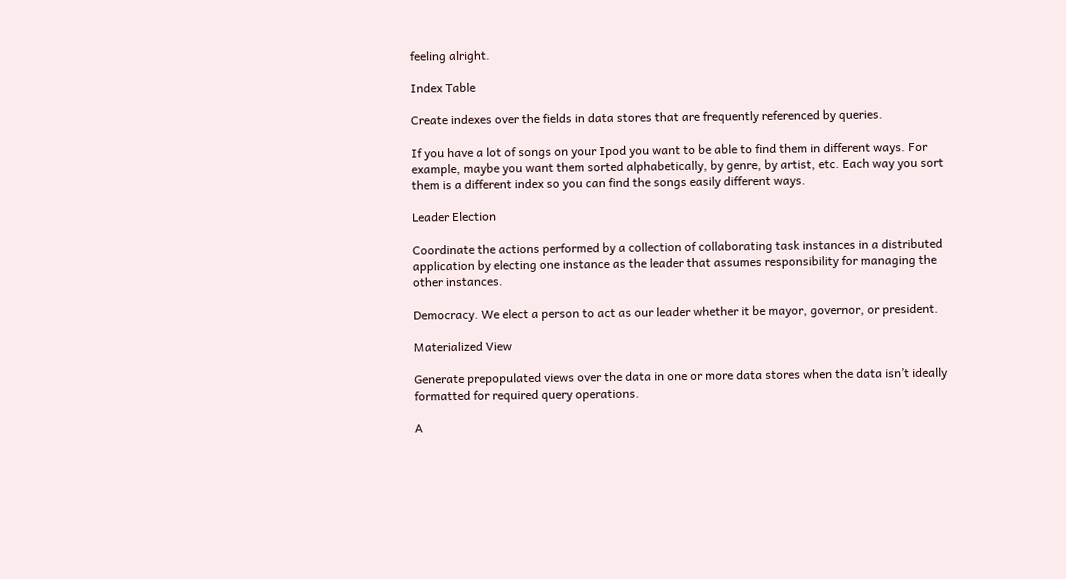feeling alright.

Index Table

Create indexes over the fields in data stores that are frequently referenced by queries.

If you have a lot of songs on your Ipod you want to be able to find them in different ways. For example, maybe you want them sorted alphabetically, by genre, by artist, etc. Each way you sort them is a different index so you can find the songs easily different ways.

Leader Election

Coordinate the actions performed by a collection of collaborating task instances in a distributed application by electing one instance as the leader that assumes responsibility for managing the other instances.

Democracy. We elect a person to act as our leader whether it be mayor, governor, or president.

Materialized View

Generate prepopulated views over the data in one or more data stores when the data isn’t ideally formatted for required query operations.

A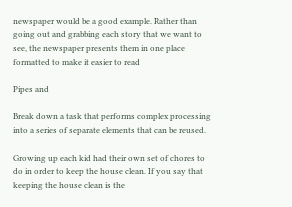newspaper would be a good example. Rather than going out and grabbing each story that we want to see, the newspaper presents them in one place formatted to make it easier to read

Pipes and

Break down a task that performs complex processing into a series of separate elements that can be reused.

Growing up each kid had their own set of chores to do in order to keep the house clean. If you say that keeping the house clean is the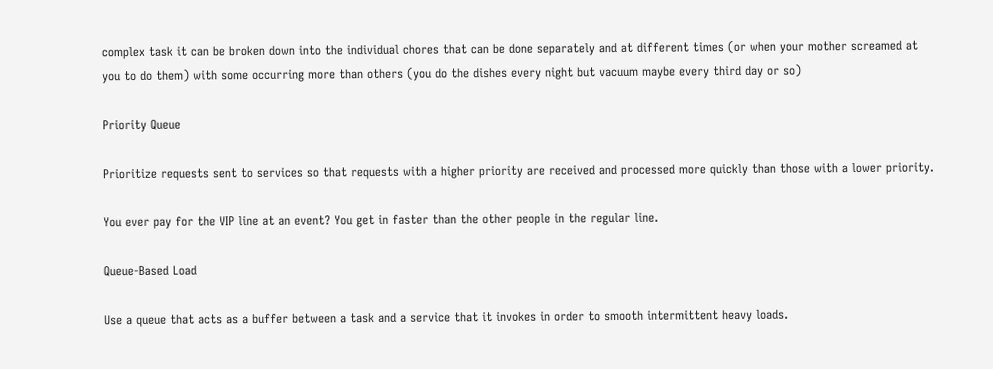complex task it can be broken down into the individual chores that can be done separately and at different times (or when your mother screamed at you to do them) with some occurring more than others (you do the dishes every night but vacuum maybe every third day or so)

Priority Queue

Prioritize requests sent to services so that requests with a higher priority are received and processed more quickly than those with a lower priority.

You ever pay for the VIP line at an event? You get in faster than the other people in the regular line.

Queue-Based Load

Use a queue that acts as a buffer between a task and a service that it invokes in order to smooth intermittent heavy loads.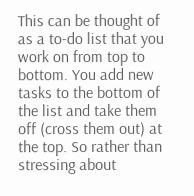This can be thought of as a to-do list that you work on from top to bottom. You add new tasks to the bottom of the list and take them off (cross them out) at the top. So rather than stressing about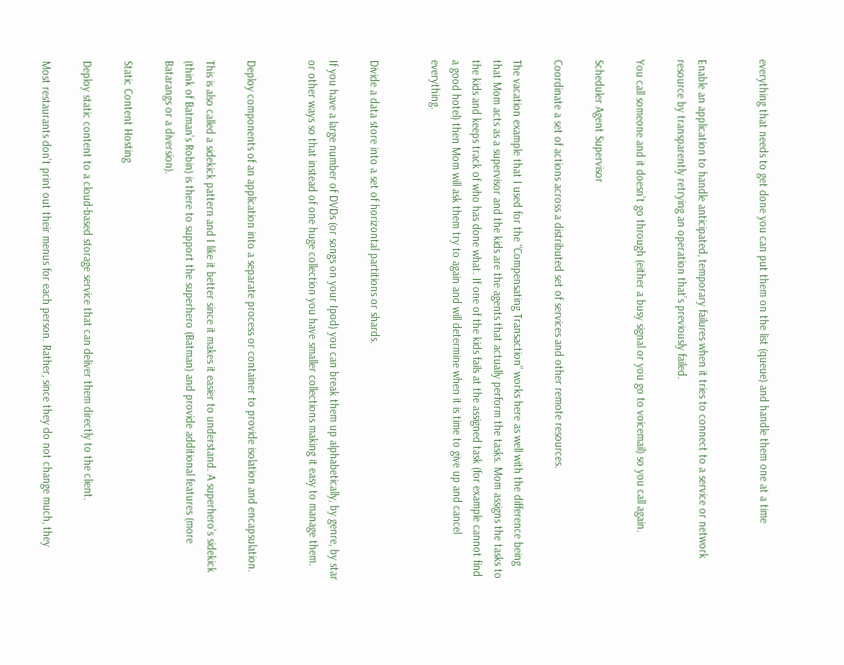everything that needs to get done you can put them on the list (queue) and handle them one at a time


Enable an application to handle anticipated, temporary failures when it tries to connect to a service or network resource by transparently retrying an operation that’s previously failed.

You call someone and it doesn’t go through (either a busy signal or you go to voicemail) so you call again.

Scheduler Agent Supervisor

Coordinate a set of actions across a distributed set of services and other remote resources.

The vacation example that I used for the “Compensating Transaction” works here as well with the difference being that Mom acts as a supervisor and the kids are the agents that actually perform the tasks. Mom assigns the tasks to the kids and keeps track of who has done what. If one of the kids fails at the assigned task (for example cannot find a good hotel) then Mom will ask them try to again and will determine when it is time to give up and cancel everything.


Divide a data store into a set of horizontal partitions or shards.

If you have a large number of DVDs (or songs on your Ipod) you can break them up alphabetically, by genre, by star or other ways so that instead of one huge collection you have smaller collections making it easy to manage them.


Deploy components of an application into a separate process or container to provide isolation and encapsulation.

This is also called a sidekick pattern and I like it better since it makes it easier to understand. A superhero’s sidekick (think of Batman’s Robin) is there to support the superhero (Batman) and provide additional features (more Batarangs or a diversion).

Static Content Hosting

Deploy static content to a cloud-based storage service that can deliver them directly to the client.

Most restaurants don’t print out their menus for each person. Rather, since they do not change much, they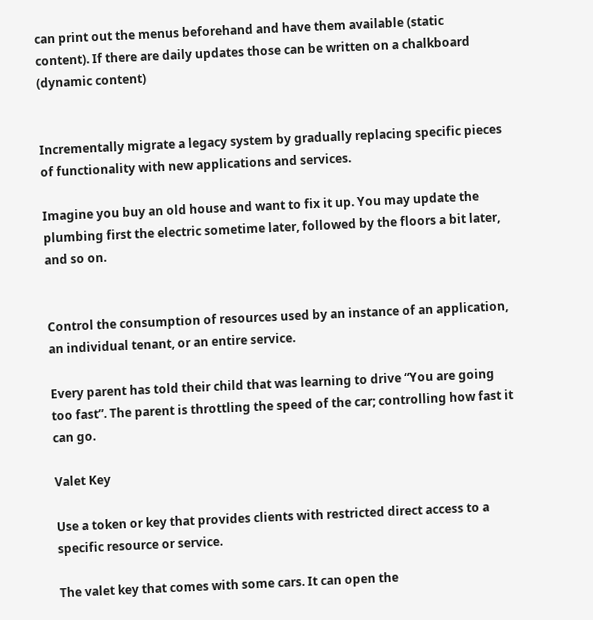can print out the menus beforehand and have them available (static content). If there are daily updates those can be written on a chalkboard (dynamic content)


Incrementally migrate a legacy system by gradually replacing specific pieces of functionality with new applications and services.

Imagine you buy an old house and want to fix it up. You may update the plumbing first the electric sometime later, followed by the floors a bit later, and so on.


Control the consumption of resources used by an instance of an application, an individual tenant, or an entire service.

Every parent has told their child that was learning to drive “You are going too fast”. The parent is throttling the speed of the car; controlling how fast it can go.

Valet Key

Use a token or key that provides clients with restricted direct access to a specific resource or service.

The valet key that comes with some cars. It can open the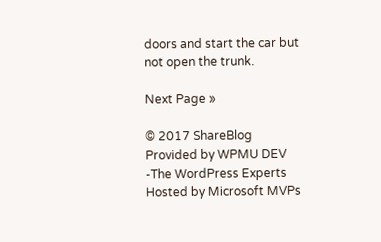doors and start the car but not open the trunk.

Next Page »

© 2017 ShareBlog   Provided by WPMU DEV -The WordPress Experts   Hosted by Microsoft MVPs